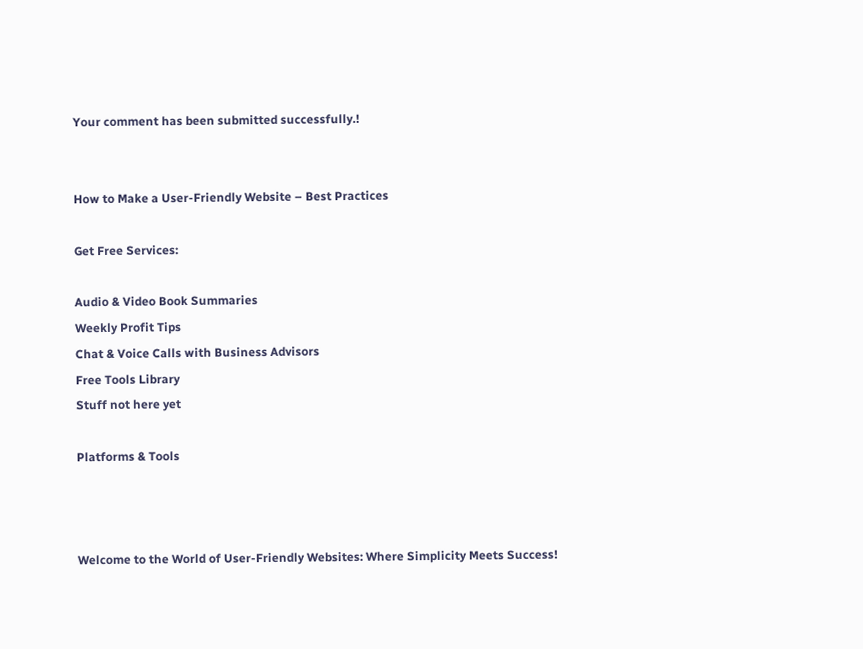Your comment has been submitted successfully.!


How to Make a User-Friendly Website – Best Practices

Get Free Services:

Audio & Video Book Summaries
Weekly Profit Tips
Chat & Voice Calls with Business Advisors
Free Tools Library
Stuff not here yet

Platforms & Tools



Welcome to the World of User-Friendly Websites: Where Simplicity Meets Success!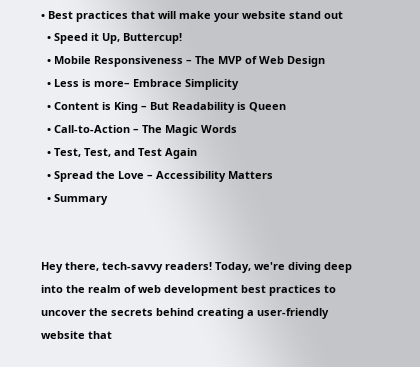• Best practices that will make your website stand out
  • Speed it Up, Buttercup!
  • Mobile Responsiveness – The MVP of Web Design
  • Less is more– Embrace Simplicity
  • Content is King – But Readability is Queen
  • Call-to-Action – The Magic Words
  • Test, Test, and Test Again
  • Spread the Love – Accessibility Matters
  • Summary


Hey there, tech-savvy readers! Today, we're diving deep into the realm of web development best practices to uncover the secrets behind creating a user-friendly website that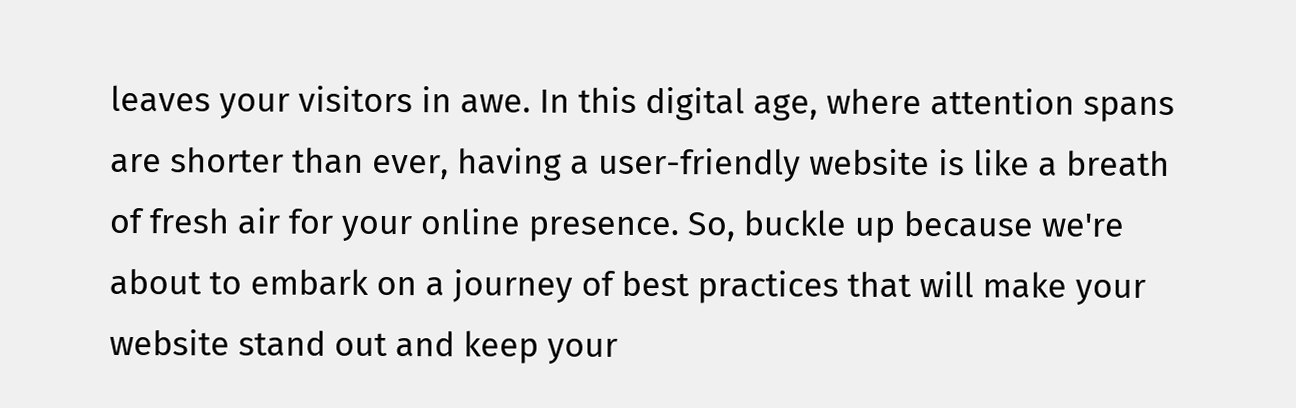leaves your visitors in awe. In this digital age, where attention spans are shorter than ever, having a user-friendly website is like a breath of fresh air for your online presence. So, buckle up because we're about to embark on a journey of best practices that will make your website stand out and keep your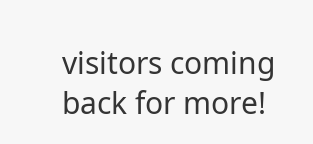visitors coming back for more!